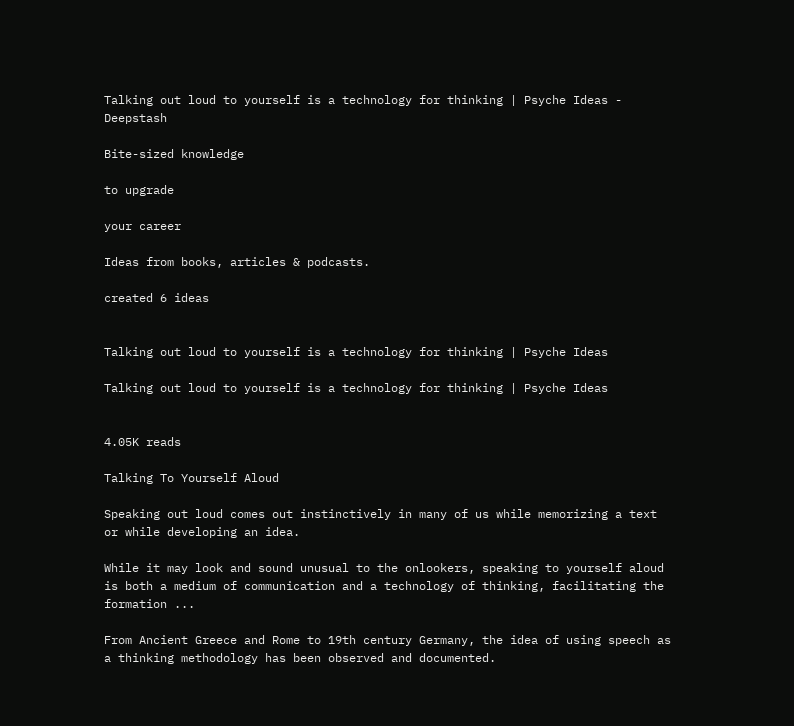Talking out loud to yourself is a technology for thinking | Psyche Ideas - Deepstash

Bite-sized knowledge

to upgrade

your career

Ideas from books, articles & podcasts.

created 6 ideas


Talking out loud to yourself is a technology for thinking | Psyche Ideas

Talking out loud to yourself is a technology for thinking | Psyche Ideas


4.05K reads

Talking To Yourself Aloud

Speaking out loud comes out instinctively in many of us while memorizing a text or while developing an idea.

While it may look and sound unusual to the onlookers, speaking to yourself aloud is both a medium of communication and a technology of thinking, facilitating the formation ...

From Ancient Greece and Rome to 19th century Germany, the idea of using speech as a thinking methodology has been observed and documented.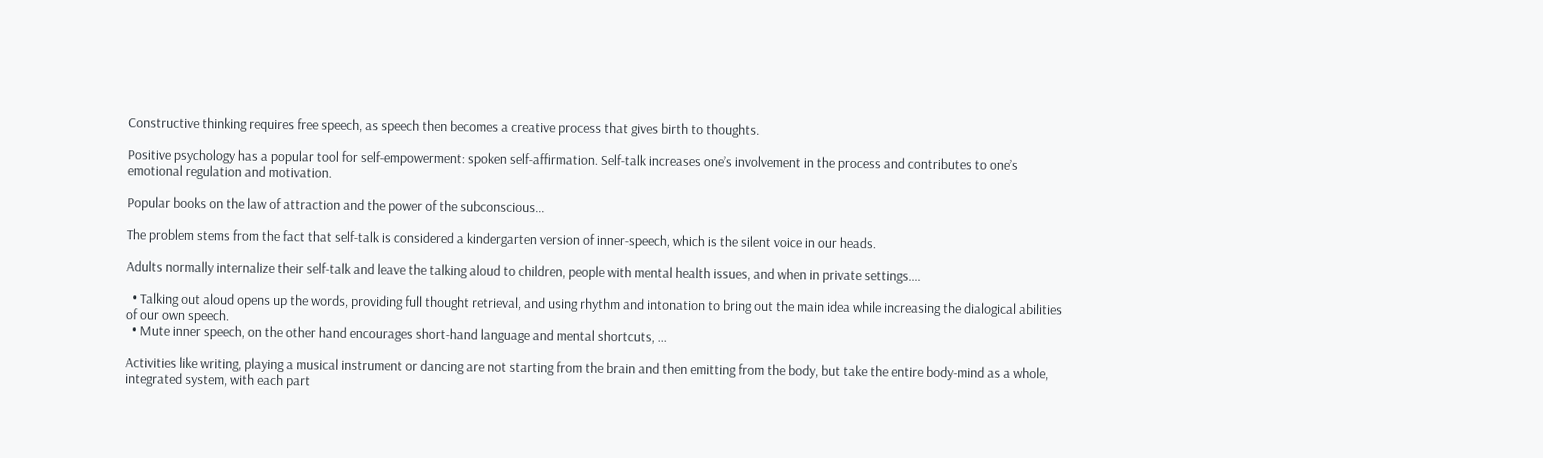Constructive thinking requires free speech, as speech then becomes a creative process that gives birth to thoughts.

Positive psychology has a popular tool for self-empowerment: spoken self-affirmation. Self-talk increases one’s involvement in the process and contributes to one’s emotional regulation and motivation.

Popular books on the law of attraction and the power of the subconscious...

The problem stems from the fact that self-talk is considered a kindergarten version of inner-speech, which is the silent voice in our heads.

Adults normally internalize their self-talk and leave the talking aloud to children, people with mental health issues, and when in private settings....

  • Talking out aloud opens up the words, providing full thought retrieval, and using rhythm and intonation to bring out the main idea while increasing the dialogical abilities of our own speech.
  • Mute inner speech, on the other hand encourages short-hand language and mental shortcuts, ...

Activities like writing, playing a musical instrument or dancing are not starting from the brain and then emitting from the body, but take the entire body-mind as a whole, integrated system, with each part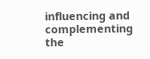influencing and complementing the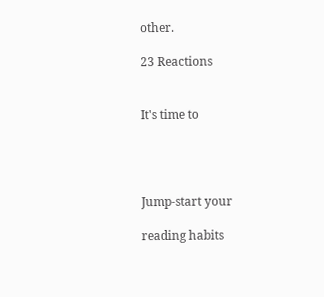other.

23 Reactions


It's time to




Jump-start your

reading habits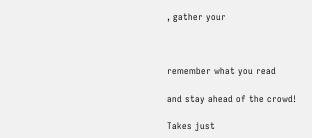, gather your



remember what you read

and stay ahead of the crowd!

Takes just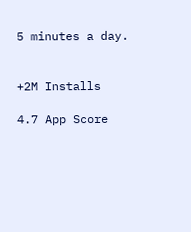5 minutes a day.


+2M Installs

4.7 App Score